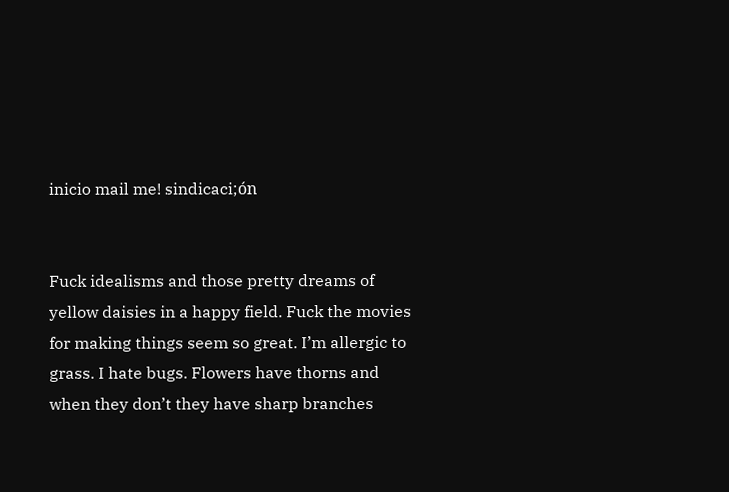inicio mail me! sindicaci;ón


Fuck idealisms and those pretty dreams of yellow daisies in a happy field. Fuck the movies for making things seem so great. I’m allergic to grass. I hate bugs. Flowers have thorns and when they don’t they have sharp branches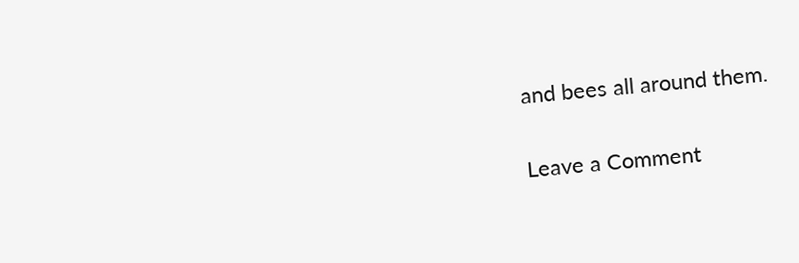and bees all around them.

Leave a Comment